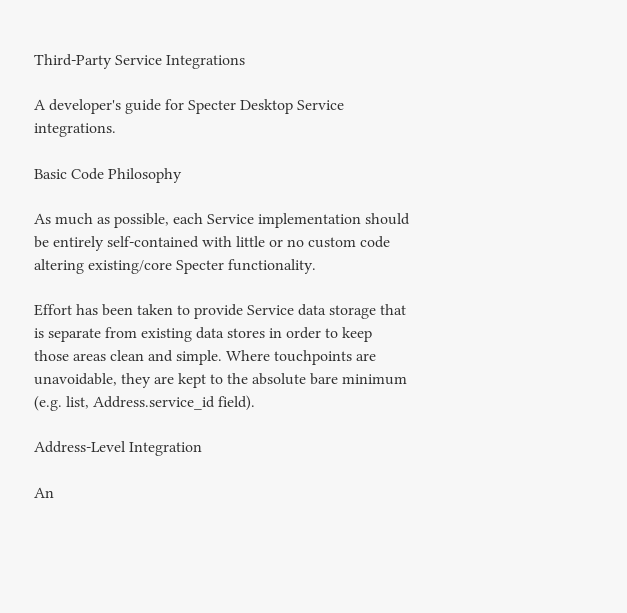Third-Party Service Integrations

A developer's guide for Specter Desktop Service integrations.

Basic Code Philosophy

As much as possible, each Service implementation should be entirely self-contained with little or no custom code altering existing/core Specter functionality.

Effort has been taken to provide Service data storage that is separate from existing data stores in order to keep those areas clean and simple. Where touchpoints are unavoidable, they are kept to the absolute bare minimum (e.g. list, Address.service_id field).

Address-Level Integration

An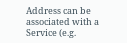Address can be associated with a Service (e.g.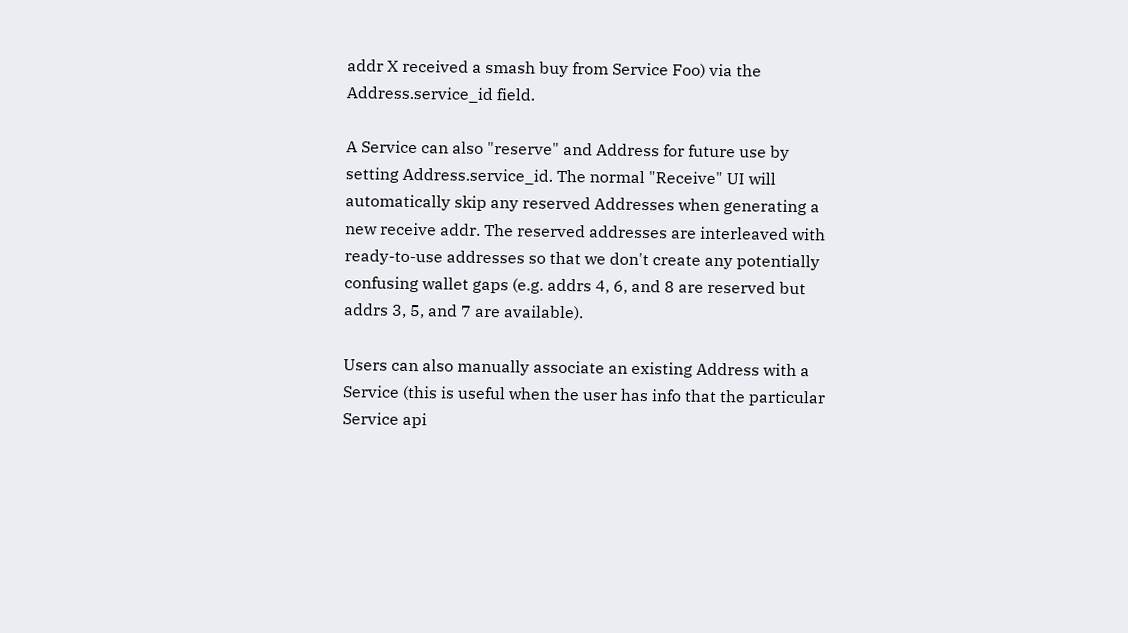addr X received a smash buy from Service Foo) via the Address.service_id field.

A Service can also "reserve" and Address for future use by setting Address.service_id. The normal "Receive" UI will automatically skip any reserved Addresses when generating a new receive addr. The reserved addresses are interleaved with ready-to-use addresses so that we don't create any potentially confusing wallet gaps (e.g. addrs 4, 6, and 8 are reserved but addrs 3, 5, and 7 are available).

Users can also manually associate an existing Address with a Service (this is useful when the user has info that the particular Service api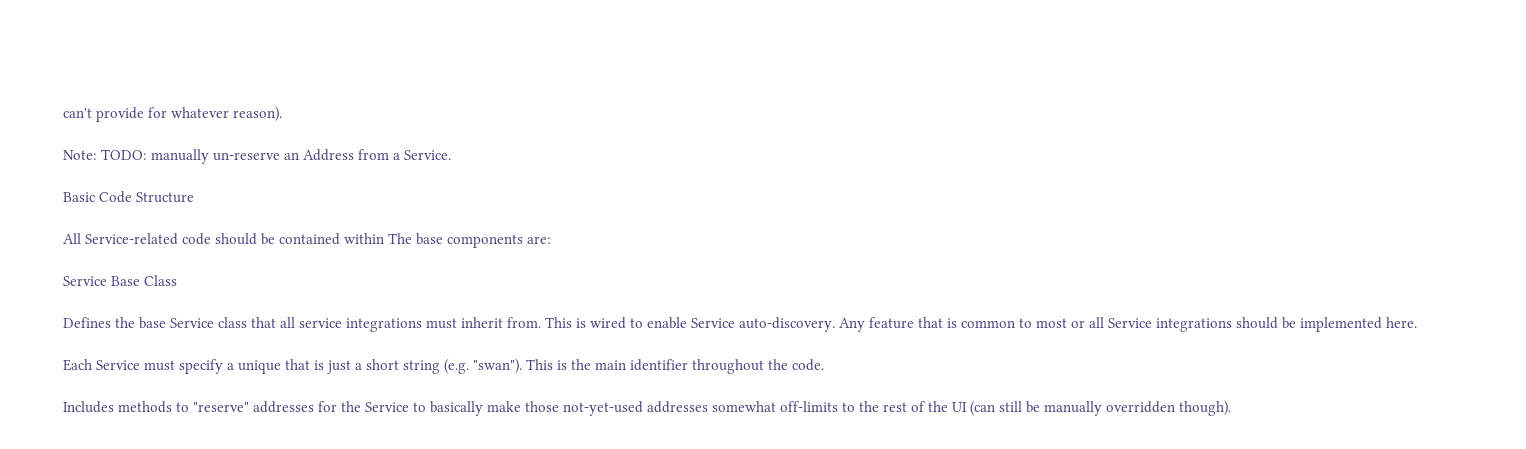can't provide for whatever reason).

Note: TODO: manually un-reserve an Address from a Service.

Basic Code Structure

All Service-related code should be contained within The base components are:

Service Base Class

Defines the base Service class that all service integrations must inherit from. This is wired to enable Service auto-discovery. Any feature that is common to most or all Service integrations should be implemented here.

Each Service must specify a unique that is just a short string (e.g. "swan"). This is the main identifier throughout the code.

Includes methods to "reserve" addresses for the Service to basically make those not-yet-used addresses somewhat off-limits to the rest of the UI (can still be manually overridden though).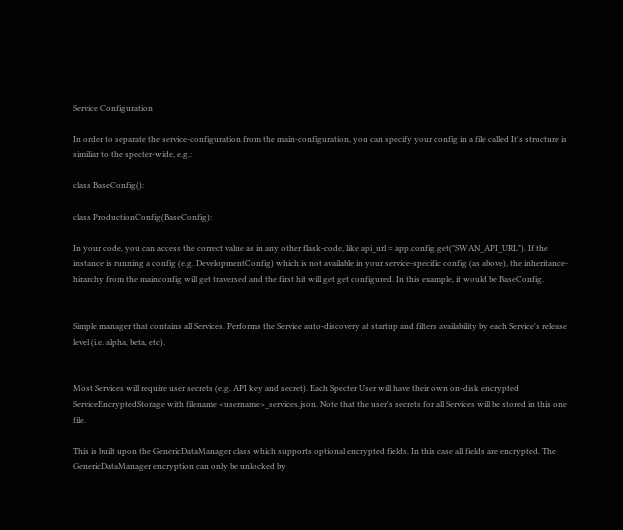Service Configuration

In order to separate the service-configuration from the main-configuration, you can specify your config in a file called It's structure is similiar to the specter-wide, e.g.:

class BaseConfig():

class ProductionConfig(BaseConfig):

In your code, you can access the correct value as in any other flask-code, like api_url = app.config.get("SWAN_API_URL"). If the instance is running a config (e.g. DevelopmentConfig) which is not available in your service-specific config (as above), the inheritance-hirarchy from the mainconfig will get traversed and the first hit will get get configured. In this example, it would be BaseConfig.


Simple manager that contains all Services. Performs the Service auto-discovery at startup and filters availability by each Service's release level (i.e. alpha, beta, etc).


Most Services will require user secrets (e.g. API key and secret). Each Specter User will have their own on-disk encrypted ServiceEncryptedStorage with filename <username>_services.json. Note that the user's secrets for all Services will be stored in this one file.

This is built upon the GenericDataManager class which supports optional encrypted fields. In this case all fields are encrypted. The GenericDataManager encryption can only be unlocked by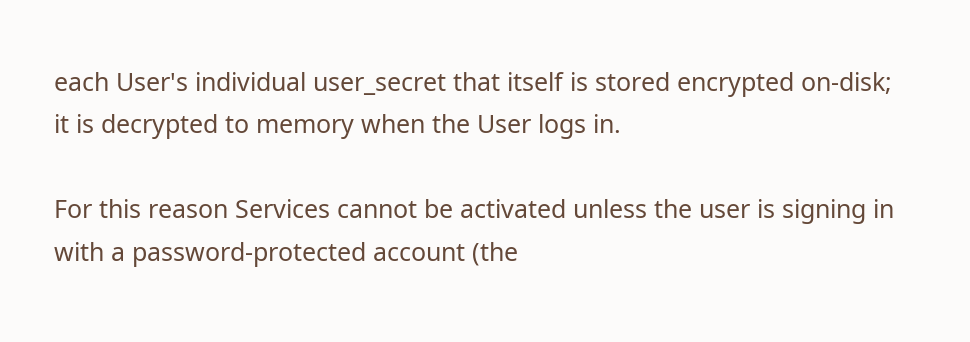each User's individual user_secret that itself is stored encrypted on-disk; it is decrypted to memory when the User logs in.

For this reason Services cannot be activated unless the user is signing in with a password-protected account (the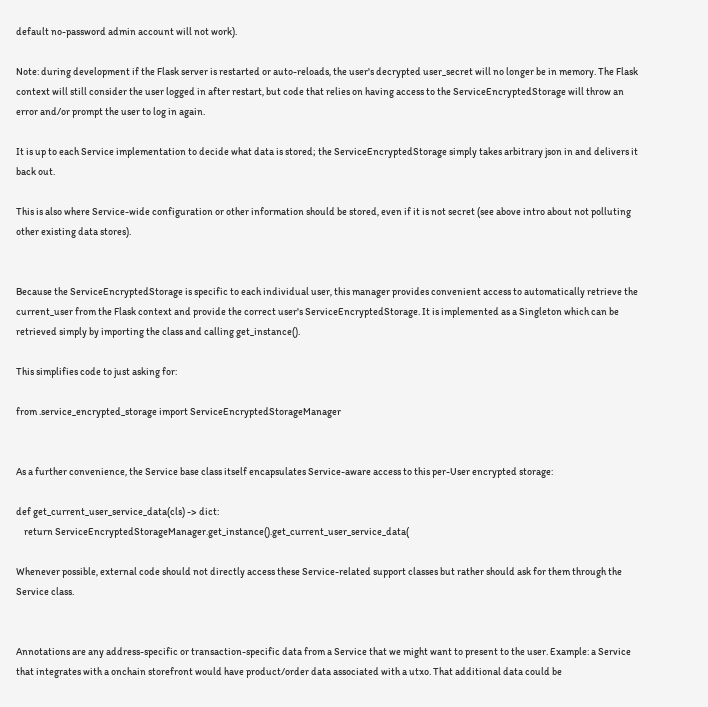default no-password admin account will not work).

Note: during development if the Flask server is restarted or auto-reloads, the user's decrypted user_secret will no longer be in memory. The Flask context will still consider the user logged in after restart, but code that relies on having access to the ServiceEncryptedStorage will throw an error and/or prompt the user to log in again.

It is up to each Service implementation to decide what data is stored; the ServiceEncryptedStorage simply takes arbitrary json in and delivers it back out.

This is also where Service-wide configuration or other information should be stored, even if it is not secret (see above intro about not polluting other existing data stores).


Because the ServiceEncryptedStorage is specific to each individual user, this manager provides convenient access to automatically retrieve the current_user from the Flask context and provide the correct user's ServiceEncryptedStorage. It is implemented as a Singleton which can be retrieved simply by importing the class and calling get_instance().

This simplifies code to just asking for:

from .service_encrypted_storage import ServiceEncryptedStorageManager


As a further convenience, the Service base class itself encapsulates Service-aware access to this per-User encrypted storage:

def get_current_user_service_data(cls) -> dict:
    return ServiceEncryptedStorageManager.get_instance().get_current_user_service_data(

Whenever possible, external code should not directly access these Service-related support classes but rather should ask for them through the Service class.


Annotations are any address-specific or transaction-specific data from a Service that we might want to present to the user. Example: a Service that integrates with a onchain storefront would have product/order data associated with a utxo. That additional data could be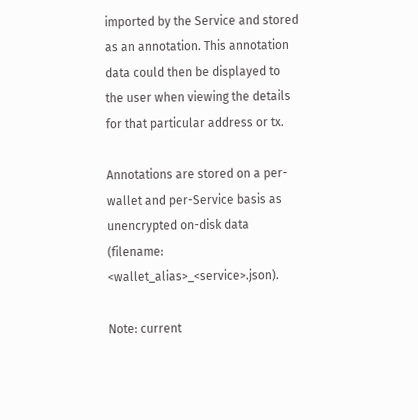imported by the Service and stored as an annotation. This annotation data could then be displayed to the user when viewing the details for that particular address or tx.

Annotations are stored on a per-wallet and per-Service basis as unencrypted on-disk data (filename: <wallet_alias>_<service>.json).

Note: current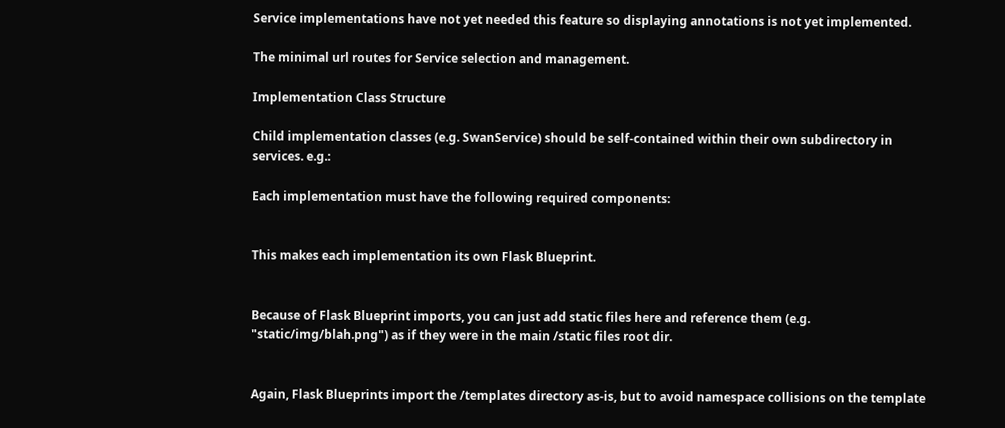Service implementations have not yet needed this feature so displaying annotations is not yet implemented.

The minimal url routes for Service selection and management.

Implementation Class Structure

Child implementation classes (e.g. SwanService) should be self-contained within their own subdirectory in services. e.g.:

Each implementation must have the following required components:


This makes each implementation its own Flask Blueprint.


Because of Flask Blueprint imports, you can just add static files here and reference them (e.g. "static/img/blah.png") as if they were in the main /static files root dir.


Again, Flask Blueprints import the /templates directory as-is, but to avoid namespace collisions on the template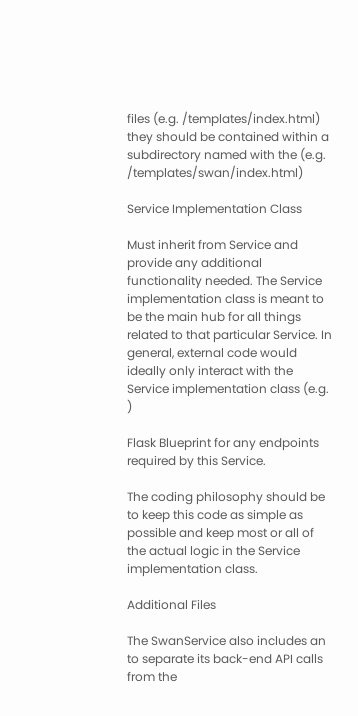files (e.g. /templates/index.html) they should be contained within a subdirectory named with the (e.g. /templates/swan/index.html)

Service Implementation Class

Must inherit from Service and provide any additional functionality needed. The Service implementation class is meant to be the main hub for all things related to that particular Service. In general, external code would ideally only interact with the Service implementation class (e.g. )

Flask Blueprint for any endpoints required by this Service.

The coding philosophy should be to keep this code as simple as possible and keep most or all of the actual logic in the Service implementation class.

Additional Files

The SwanService also includes an to separate its back-end API calls from the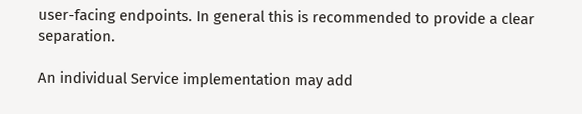user-facing endpoints. In general this is recommended to provide a clear separation.

An individual Service implementation may add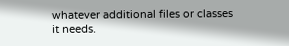whatever additional files or classes it needs.